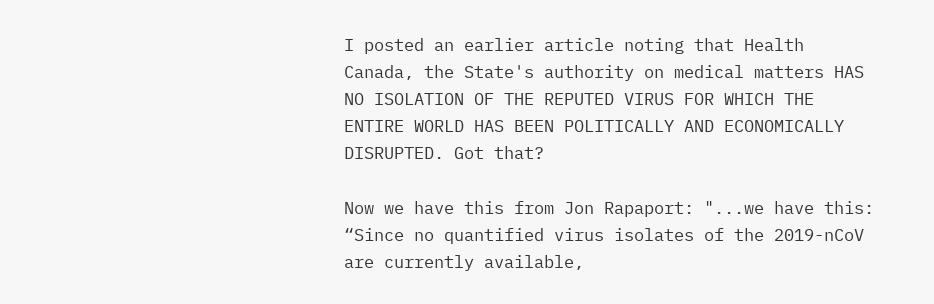I posted an earlier article noting that Health Canada, the State's authority on medical matters HAS NO ISOLATION OF THE REPUTED VIRUS FOR WHICH THE ENTIRE WORLD HAS BEEN POLITICALLY AND ECONOMICALLY DISRUPTED. Got that?

Now we have this from Jon Rapaport: "...we have this: “Since no quantified virus isolates of the 2019-nCoV are currently available,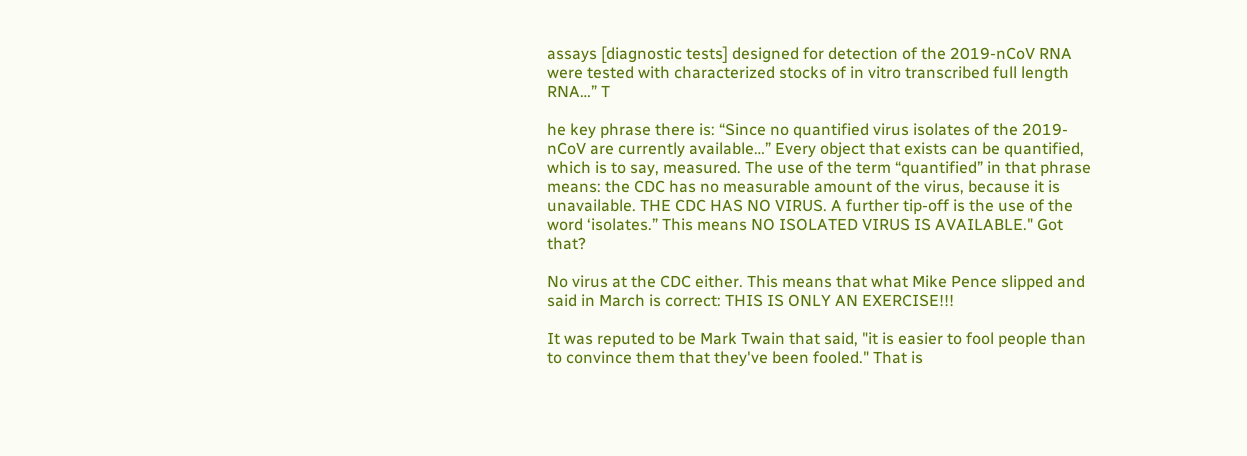assays [diagnostic tests] designed for detection of the 2019-nCoV RNA were tested with characterized stocks of in vitro transcribed full length RNA…” T

he key phrase there is: “Since no quantified virus isolates of the 2019-nCoV are currently available…” Every object that exists can be quantified, which is to say, measured. The use of the term “quantified” in that phrase means: the CDC has no measurable amount of the virus, because it is unavailable. THE CDC HAS NO VIRUS. A further tip-off is the use of the word ‘isolates.” This means NO ISOLATED VIRUS IS AVAILABLE." Got that?

No virus at the CDC either. This means that what Mike Pence slipped and said in March is correct: THIS IS ONLY AN EXERCISE!!!

It was reputed to be Mark Twain that said, "it is easier to fool people than to convince them that they've been fooled." That is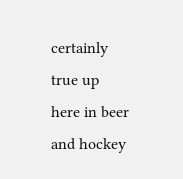certainly true up here in beer and hockey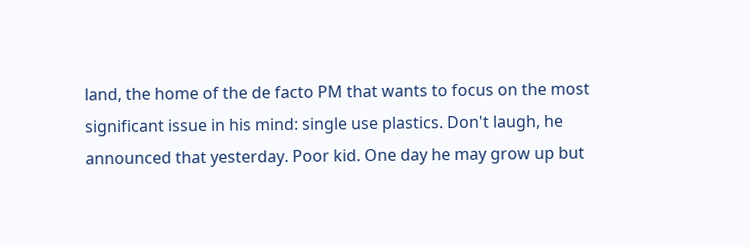land, the home of the de facto PM that wants to focus on the most significant issue in his mind: single use plastics. Don't laugh, he announced that yesterday. Poor kid. One day he may grow up but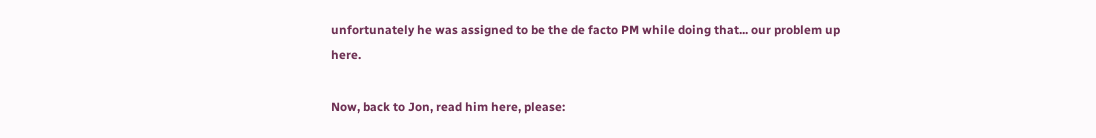unfortunately he was assigned to be the de facto PM while doing that... our problem up here.

Now, back to Jon, read him here, please: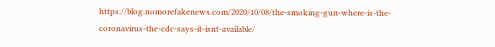https://blog.nomorefakenews.com/2020/10/08/the-smoking-gun-where-is-the-coronavirus-the-cdc-says-it-isnt-available/